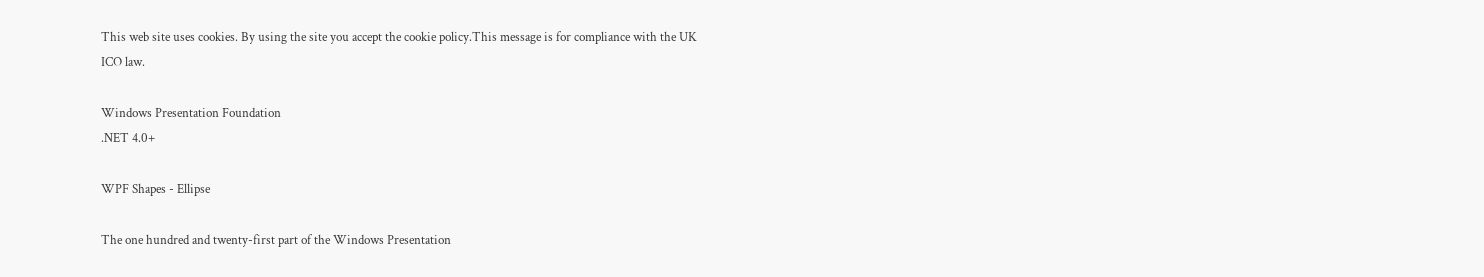This web site uses cookies. By using the site you accept the cookie policy.This message is for compliance with the UK ICO law.

Windows Presentation Foundation
.NET 4.0+

WPF Shapes - Ellipse

The one hundred and twenty-first part of the Windows Presentation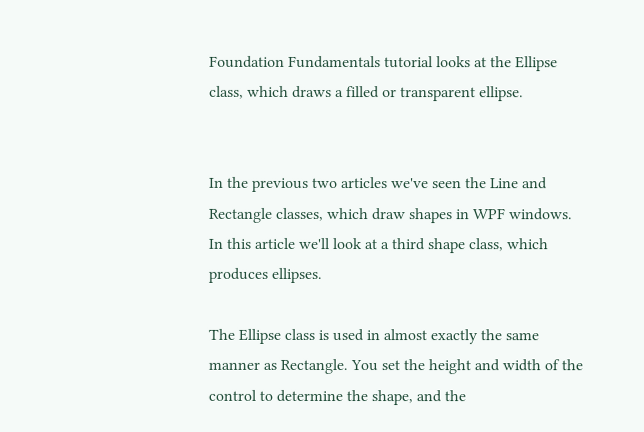Foundation Fundamentals tutorial looks at the Ellipse class, which draws a filled or transparent ellipse.


In the previous two articles we've seen the Line and Rectangle classes, which draw shapes in WPF windows. In this article we'll look at a third shape class, which produces ellipses.

The Ellipse class is used in almost exactly the same manner as Rectangle. You set the height and width of the control to determine the shape, and the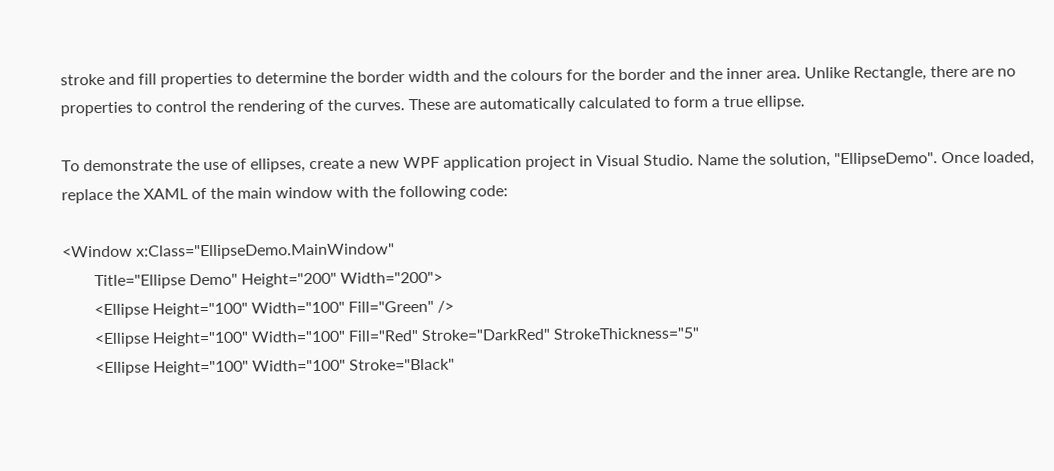stroke and fill properties to determine the border width and the colours for the border and the inner area. Unlike Rectangle, there are no properties to control the rendering of the curves. These are automatically calculated to form a true ellipse.

To demonstrate the use of ellipses, create a new WPF application project in Visual Studio. Name the solution, "EllipseDemo". Once loaded, replace the XAML of the main window with the following code:

<Window x:Class="EllipseDemo.MainWindow"
        Title="Ellipse Demo" Height="200" Width="200">
        <Ellipse Height="100" Width="100" Fill="Green" />
        <Ellipse Height="100" Width="100" Fill="Red" Stroke="DarkRed" StrokeThickness="5"
        <Ellipse Height="100" Width="100" Stroke="Black"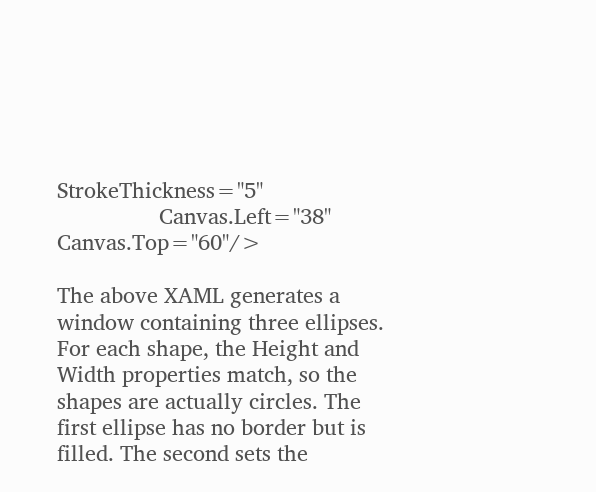StrokeThickness="5"
                 Canvas.Left="38" Canvas.Top="60"/>

The above XAML generates a window containing three ellipses. For each shape, the Height and Width properties match, so the shapes are actually circles. The first ellipse has no border but is filled. The second sets the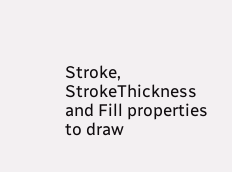Stroke, StrokeThickness and Fill properties to draw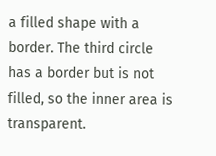a filled shape with a border. The third circle has a border but is not filled, so the inner area is transparent.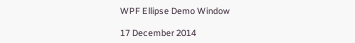WPF Ellipse Demo Window

17 December 2014